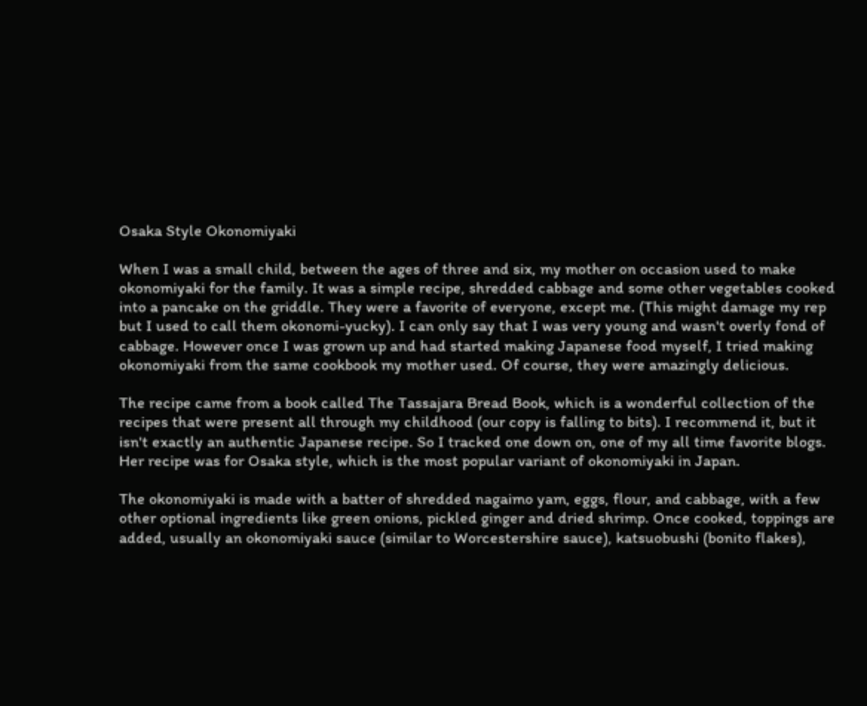Osaka Style Okonomiyaki

When I was a small child, between the ages of three and six, my mother on occasion used to make okonomiyaki for the family. It was a simple recipe, shredded cabbage and some other vegetables cooked into a pancake on the griddle. They were a favorite of everyone, except me. (This might damage my rep but I used to call them okonomi-yucky). I can only say that I was very young and wasn't overly fond of cabbage. However once I was grown up and had started making Japanese food myself, I tried making okonomiyaki from the same cookbook my mother used. Of course, they were amazingly delicious.

The recipe came from a book called The Tassajara Bread Book, which is a wonderful collection of the recipes that were present all through my childhood (our copy is falling to bits). I recommend it, but it isn't exactly an authentic Japanese recipe. So I tracked one down on, one of my all time favorite blogs. Her recipe was for Osaka style, which is the most popular variant of okonomiyaki in Japan.

The okonomiyaki is made with a batter of shredded nagaimo yam, eggs, flour, and cabbage, with a few other optional ingredients like green onions, pickled ginger and dried shrimp. Once cooked, toppings are added, usually an okonomiyaki sauce (similar to Worcestershire sauce), katsuobushi (bonito flakes),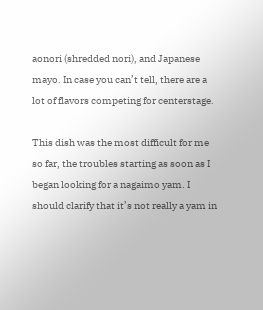aonori (shredded nori), and Japanese mayo. In case you can’t tell, there are a lot of flavors competing for centerstage.

This dish was the most difficult for me so far, the troubles starting as soon as I began looking for a nagaimo yam. I should clarify that it’s not really a yam in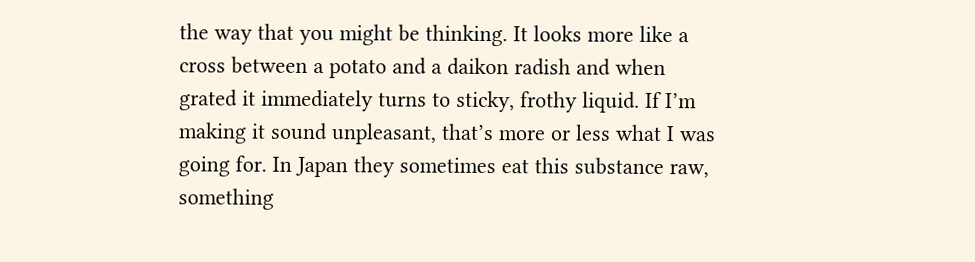the way that you might be thinking. It looks more like a cross between a potato and a daikon radish and when grated it immediately turns to sticky, frothy liquid. If I’m making it sound unpleasant, that’s more or less what I was going for. In Japan they sometimes eat this substance raw, something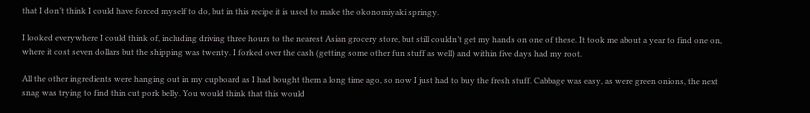that I don’t think I could have forced myself to do, but in this recipe it is used to make the okonomiyaki springy.

I looked everywhere I could think of, including driving three hours to the nearest Asian grocery store, but still couldn’t get my hands on one of these. It took me about a year to find one on, where it cost seven dollars but the shipping was twenty. I forked over the cash (getting some other fun stuff as well) and within five days had my root.

All the other ingredients were hanging out in my cupboard as I had bought them a long time ago, so now I just had to buy the fresh stuff. Cabbage was easy, as were green onions, the next snag was trying to find thin cut pork belly. You would think that this would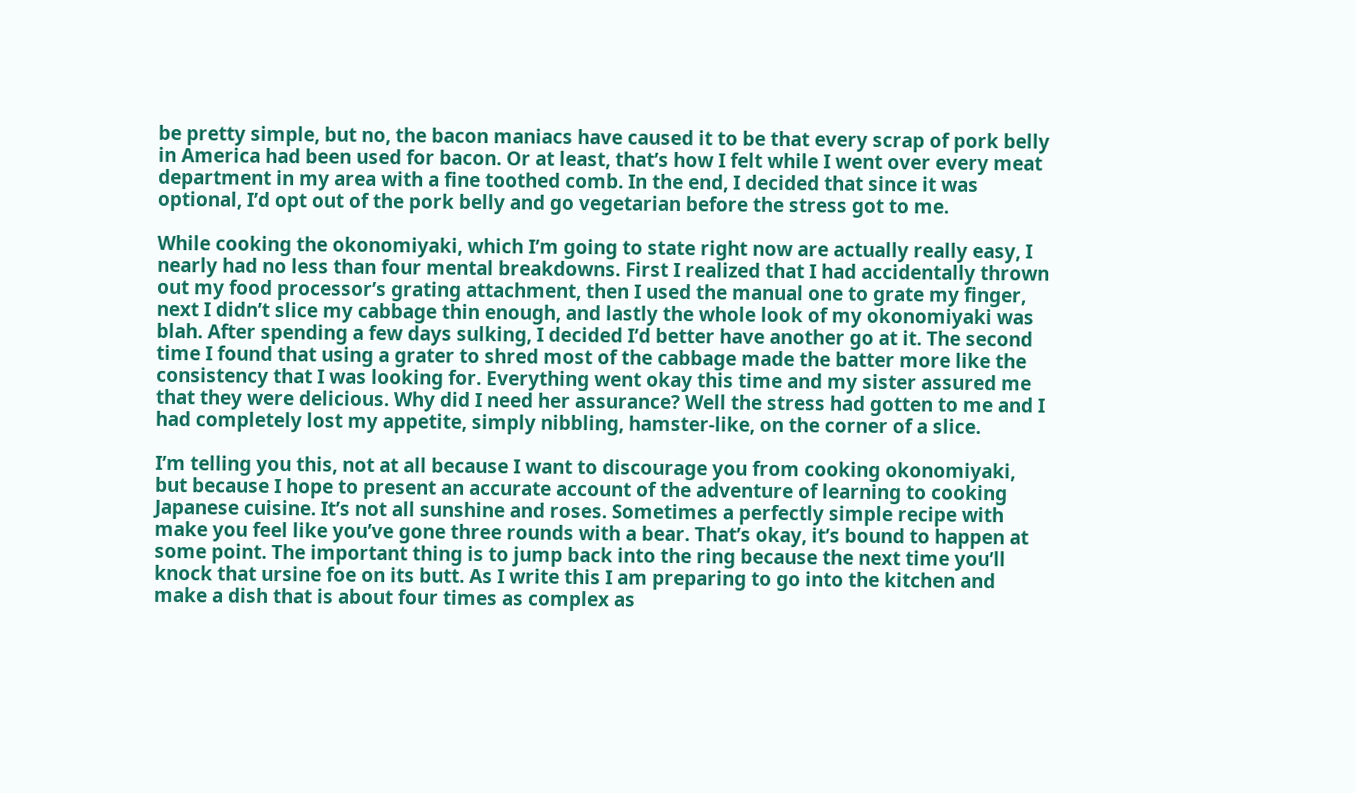be pretty simple, but no, the bacon maniacs have caused it to be that every scrap of pork belly in America had been used for bacon. Or at least, that’s how I felt while I went over every meat department in my area with a fine toothed comb. In the end, I decided that since it was optional, I’d opt out of the pork belly and go vegetarian before the stress got to me.

While cooking the okonomiyaki, which I’m going to state right now are actually really easy, I nearly had no less than four mental breakdowns. First I realized that I had accidentally thrown out my food processor’s grating attachment, then I used the manual one to grate my finger, next I didn’t slice my cabbage thin enough, and lastly the whole look of my okonomiyaki was blah. After spending a few days sulking, I decided I’d better have another go at it. The second time I found that using a grater to shred most of the cabbage made the batter more like the consistency that I was looking for. Everything went okay this time and my sister assured me that they were delicious. Why did I need her assurance? Well the stress had gotten to me and I had completely lost my appetite, simply nibbling, hamster-like, on the corner of a slice.

I’m telling you this, not at all because I want to discourage you from cooking okonomiyaki, but because I hope to present an accurate account of the adventure of learning to cooking Japanese cuisine. It’s not all sunshine and roses. Sometimes a perfectly simple recipe with make you feel like you’ve gone three rounds with a bear. That’s okay, it’s bound to happen at some point. The important thing is to jump back into the ring because the next time you’ll knock that ursine foe on its butt. As I write this I am preparing to go into the kitchen and make a dish that is about four times as complex as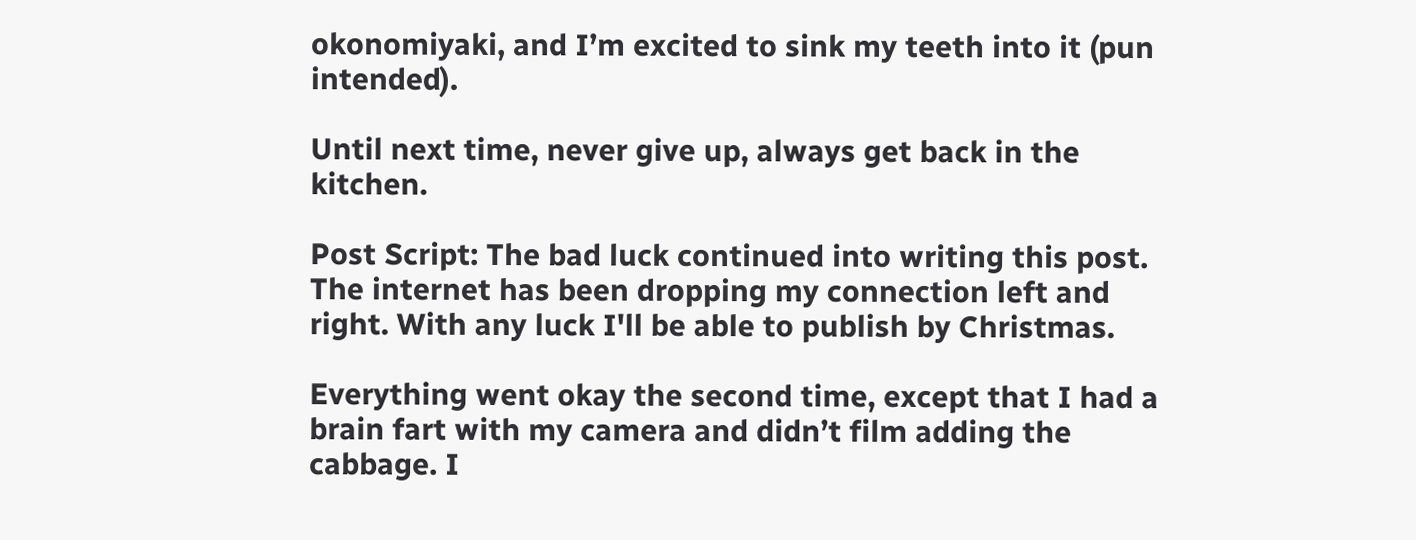okonomiyaki, and I’m excited to sink my teeth into it (pun intended).

Until next time, never give up, always get back in the kitchen.

Post Script: The bad luck continued into writing this post. The internet has been dropping my connection left and right. With any luck I'll be able to publish by Christmas.

Everything went okay the second time, except that I had a brain fart with my camera and didn’t film adding the cabbage. I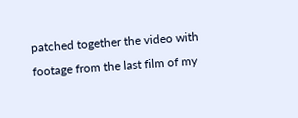patched together the video with footage from the last film of my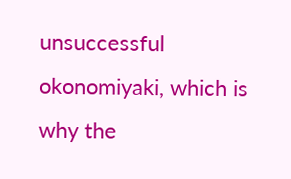unsuccessful okonomiyaki, which is why the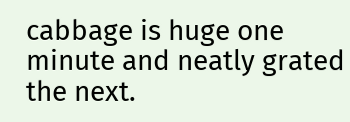cabbage is huge one minute and neatly grated the next.